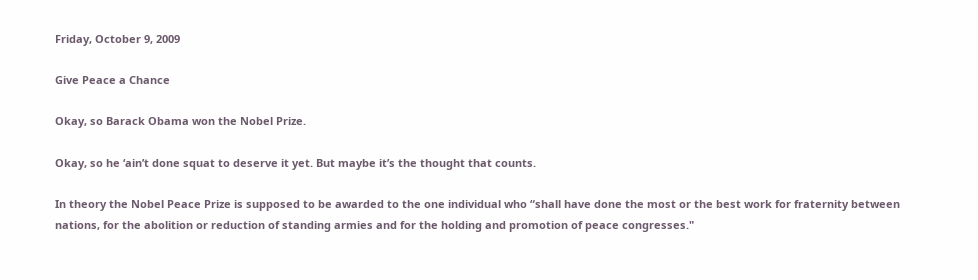Friday, October 9, 2009

Give Peace a Chance

Okay, so Barack Obama won the Nobel Prize.

Okay, so he ‘ain’t done squat to deserve it yet. But maybe it’s the thought that counts.

In theory the Nobel Peace Prize is supposed to be awarded to the one individual who “shall have done the most or the best work for fraternity between nations, for the abolition or reduction of standing armies and for the holding and promotion of peace congresses."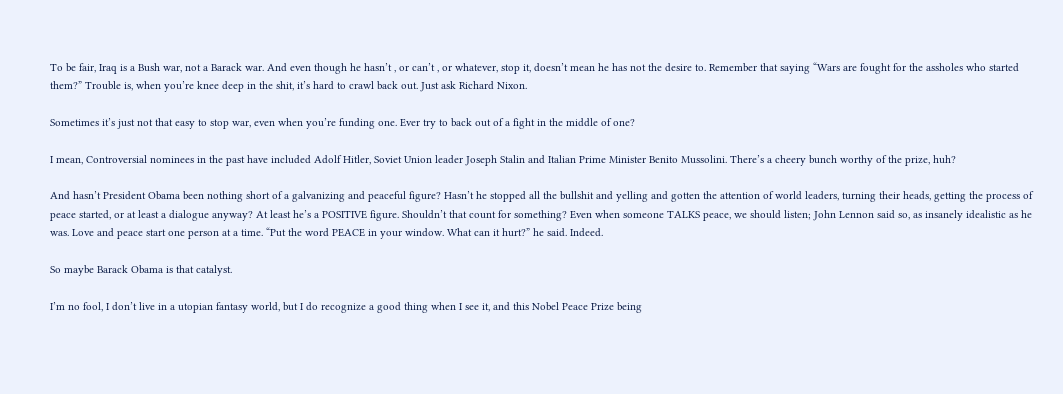To be fair, Iraq is a Bush war, not a Barack war. And even though he hasn’t , or can’t , or whatever, stop it, doesn’t mean he has not the desire to. Remember that saying “Wars are fought for the assholes who started them?” Trouble is, when you’re knee deep in the shit, it’s hard to crawl back out. Just ask Richard Nixon.

Sometimes it’s just not that easy to stop war, even when you’re funding one. Ever try to back out of a fight in the middle of one?

I mean, Controversial nominees in the past have included Adolf Hitler, Soviet Union leader Joseph Stalin and Italian Prime Minister Benito Mussolini. There’s a cheery bunch worthy of the prize, huh?

And hasn’t President Obama been nothing short of a galvanizing and peaceful figure? Hasn’t he stopped all the bullshit and yelling and gotten the attention of world leaders, turning their heads, getting the process of peace started, or at least a dialogue anyway? At least he’s a POSITIVE figure. Shouldn’t that count for something? Even when someone TALKS peace, we should listen; John Lennon said so, as insanely idealistic as he was. Love and peace start one person at a time. “Put the word PEACE in your window. What can it hurt?” he said. Indeed.

So maybe Barack Obama is that catalyst.

I’m no fool, I don’t live in a utopian fantasy world, but I do recognize a good thing when I see it, and this Nobel Peace Prize being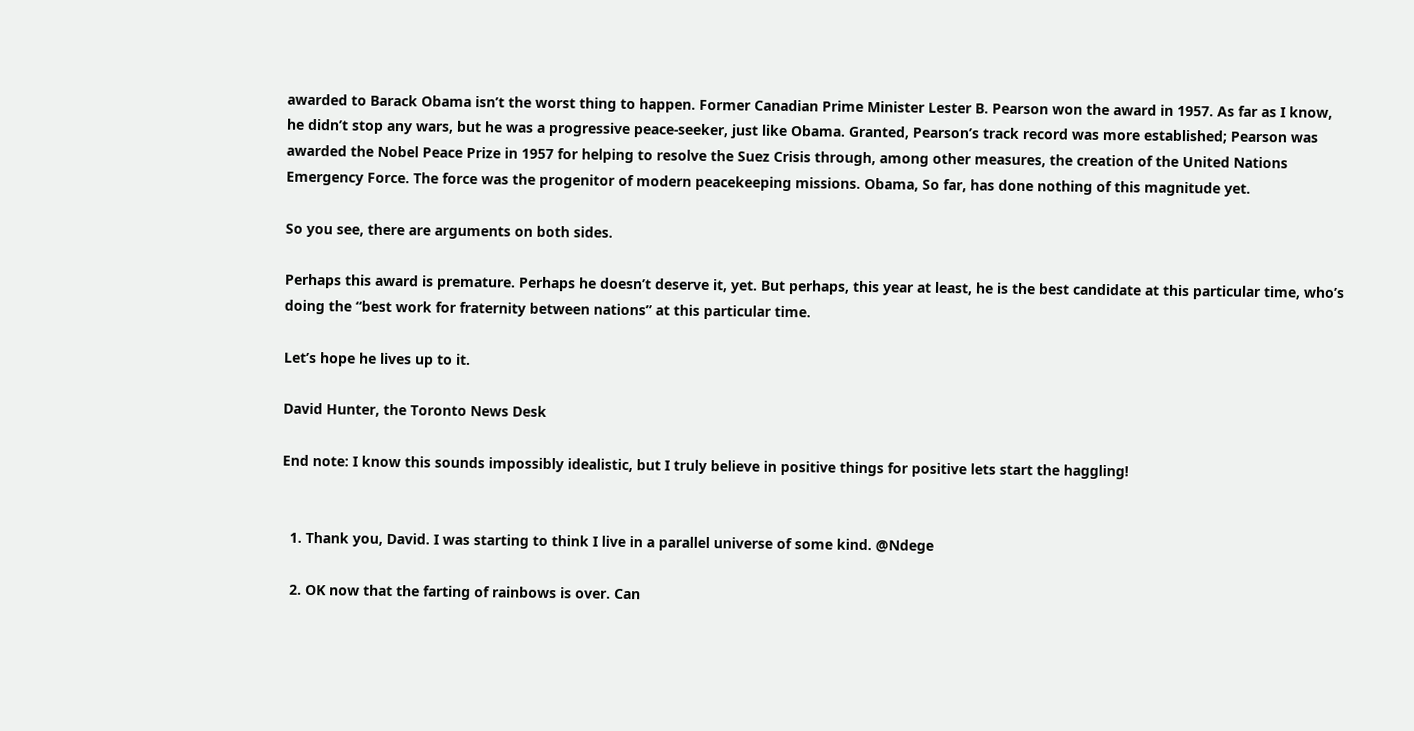awarded to Barack Obama isn’t the worst thing to happen. Former Canadian Prime Minister Lester B. Pearson won the award in 1957. As far as I know, he didn’t stop any wars, but he was a progressive peace-seeker, just like Obama. Granted, Pearson’s track record was more established; Pearson was awarded the Nobel Peace Prize in 1957 for helping to resolve the Suez Crisis through, among other measures, the creation of the United Nations Emergency Force. The force was the progenitor of modern peacekeeping missions. Obama, So far, has done nothing of this magnitude yet.

So you see, there are arguments on both sides.

Perhaps this award is premature. Perhaps he doesn’t deserve it, yet. But perhaps, this year at least, he is the best candidate at this particular time, who’s doing the “best work for fraternity between nations” at this particular time.

Let’s hope he lives up to it.

David Hunter, the Toronto News Desk

End note: I know this sounds impossibly idealistic, but I truly believe in positive things for positive lets start the haggling!


  1. Thank you, David. I was starting to think I live in a parallel universe of some kind. @Ndege

  2. OK now that the farting of rainbows is over. Can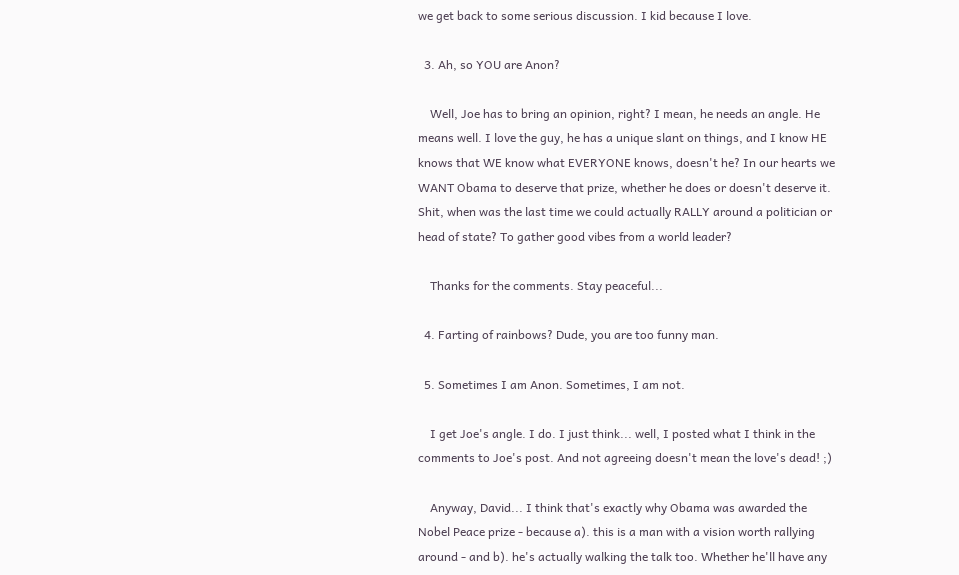we get back to some serious discussion. I kid because I love.

  3. Ah, so YOU are Anon?

    Well, Joe has to bring an opinion, right? I mean, he needs an angle. He means well. I love the guy, he has a unique slant on things, and I know HE knows that WE know what EVERYONE knows, doesn't he? In our hearts we WANT Obama to deserve that prize, whether he does or doesn't deserve it. Shit, when was the last time we could actually RALLY around a politician or head of state? To gather good vibes from a world leader?

    Thanks for the comments. Stay peaceful...

  4. Farting of rainbows? Dude, you are too funny man.

  5. Sometimes I am Anon. Sometimes, I am not.

    I get Joe's angle. I do. I just think... well, I posted what I think in the comments to Joe's post. And not agreeing doesn't mean the love's dead! ;)

    Anyway, David... I think that's exactly why Obama was awarded the Nobel Peace prize - because a). this is a man with a vision worth rallying around - and b). he's actually walking the talk too. Whether he'll have any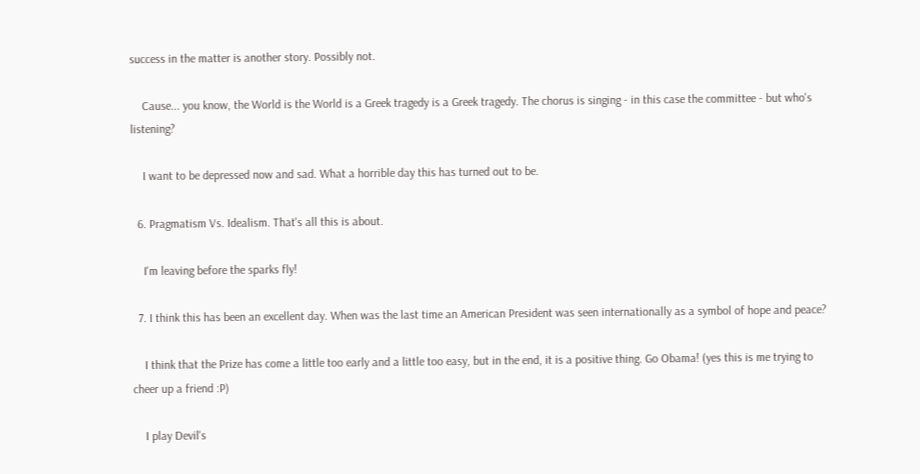success in the matter is another story. Possibly not.

    Cause... you know, the World is the World is a Greek tragedy is a Greek tragedy. The chorus is singing - in this case the committee - but who's listening?

    I want to be depressed now and sad. What a horrible day this has turned out to be.

  6. Pragmatism Vs. Idealism. That's all this is about.

    I'm leaving before the sparks fly!

  7. I think this has been an excellent day. When was the last time an American President was seen internationally as a symbol of hope and peace?

    I think that the Prize has come a little too early and a little too easy, but in the end, it is a positive thing. Go Obama! (yes this is me trying to cheer up a friend :P)

    I play Devil's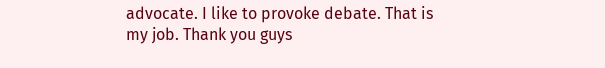advocate. I like to provoke debate. That is my job. Thank you guys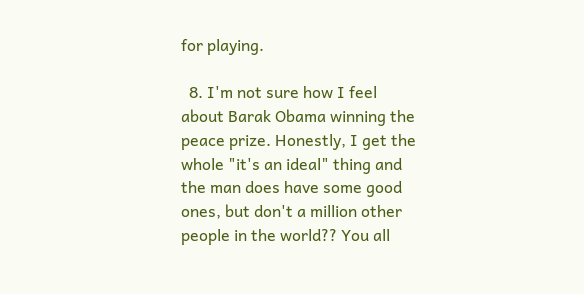for playing.

  8. I'm not sure how I feel about Barak Obama winning the peace prize. Honestly, I get the whole "it's an ideal" thing and the man does have some good ones, but don't a million other people in the world?? You all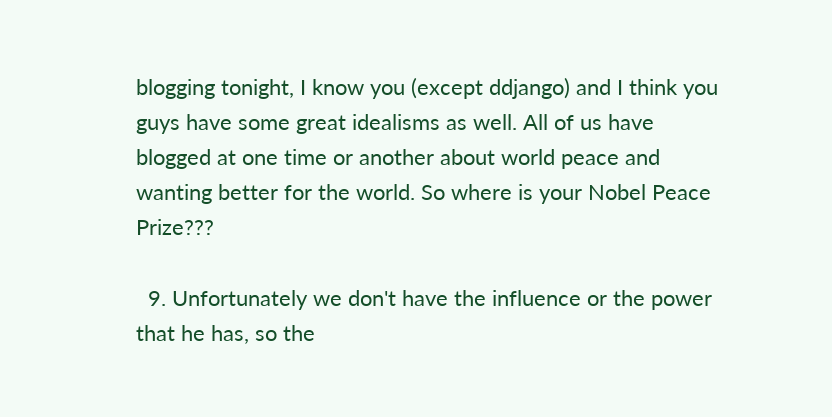blogging tonight, I know you (except ddjango) and I think you guys have some great idealisms as well. All of us have blogged at one time or another about world peace and wanting better for the world. So where is your Nobel Peace Prize???

  9. Unfortunately we don't have the influence or the power that he has, so the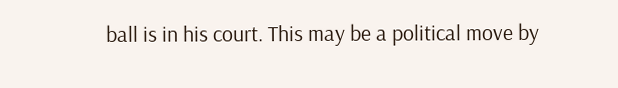ball is in his court. This may be a political move by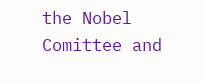the Nobel Comittee and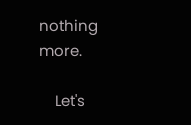nothing more.

    Let's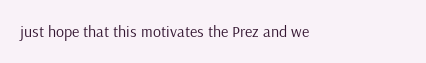just hope that this motivates the Prez and we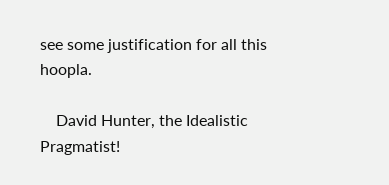see some justification for all this hoopla.

    David Hunter, the Idealistic Pragmatist!